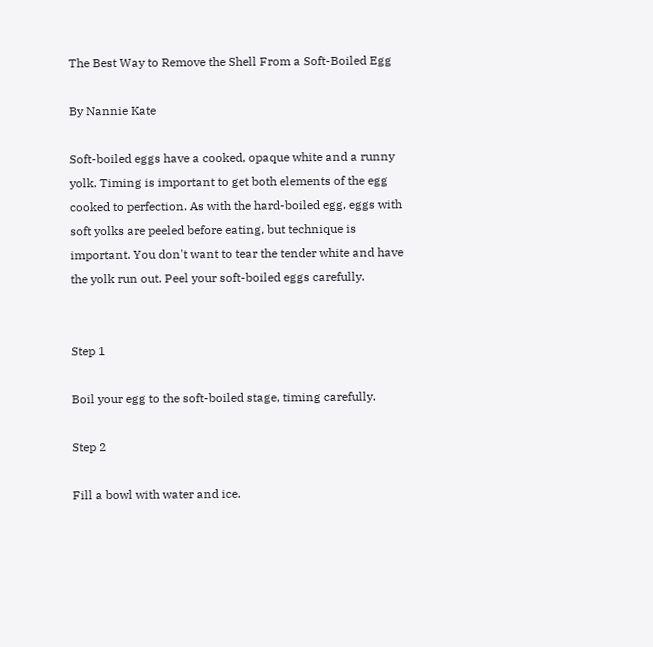The Best Way to Remove the Shell From a Soft-Boiled Egg

By Nannie Kate

Soft-boiled eggs have a cooked, opaque white and a runny yolk. Timing is important to get both elements of the egg cooked to perfection. As with the hard-boiled egg, eggs with soft yolks are peeled before eating, but technique is important. You don't want to tear the tender white and have the yolk run out. Peel your soft-boiled eggs carefully.


Step 1

Boil your egg to the soft-boiled stage, timing carefully.

Step 2

Fill a bowl with water and ice.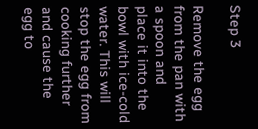Step 3

Remove the egg from the pan with a spoon and place it into the bowl with ice-cold water. This will stop the egg from cooking further and cause the egg to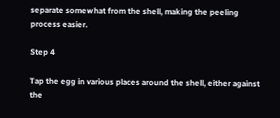separate somewhat from the shell, making the peeling process easier.

Step 4

Tap the egg in various places around the shell, either against the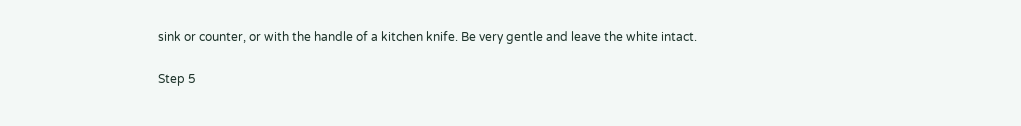sink or counter, or with the handle of a kitchen knife. Be very gentle and leave the white intact.

Step 5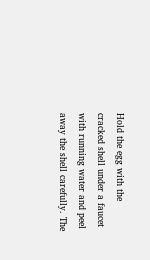Hold the egg with the cracked shell under a faucet with running water and peel away the shell carefully. The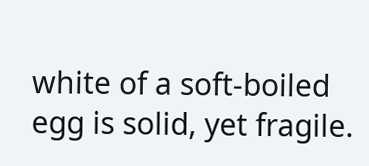white of a soft-boiled egg is solid, yet fragile.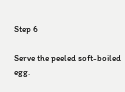Step 6

Serve the peeled soft-boiled egg.